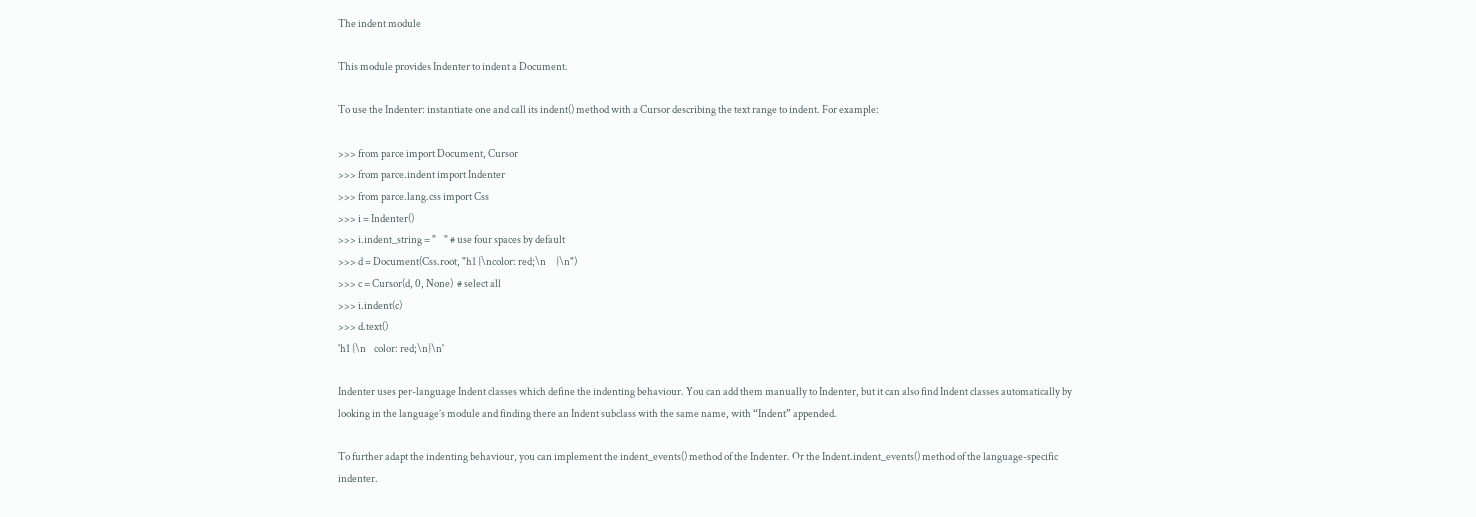The indent module

This module provides Indenter to indent a Document.

To use the Indenter: instantiate one and call its indent() method with a Cursor describing the text range to indent. For example:

>>> from parce import Document, Cursor
>>> from parce.indent import Indenter
>>> from parce.lang.css import Css
>>> i = Indenter()
>>> i.indent_string = "    " # use four spaces by default
>>> d = Document(Css.root, "h1 {\ncolor: red;\n     }\n")
>>> c = Cursor(d, 0, None)  # select all
>>> i.indent(c)
>>> d.text()
'h1 {\n    color: red;\n}\n'

Indenter uses per-language Indent classes which define the indenting behaviour. You can add them manually to Indenter, but it can also find Indent classes automatically by looking in the language’s module and finding there an Indent subclass with the same name, with “Indent” appended.

To further adapt the indenting behaviour, you can implement the indent_events() method of the Indenter. Or the Indent.indent_events() method of the language-specific indenter.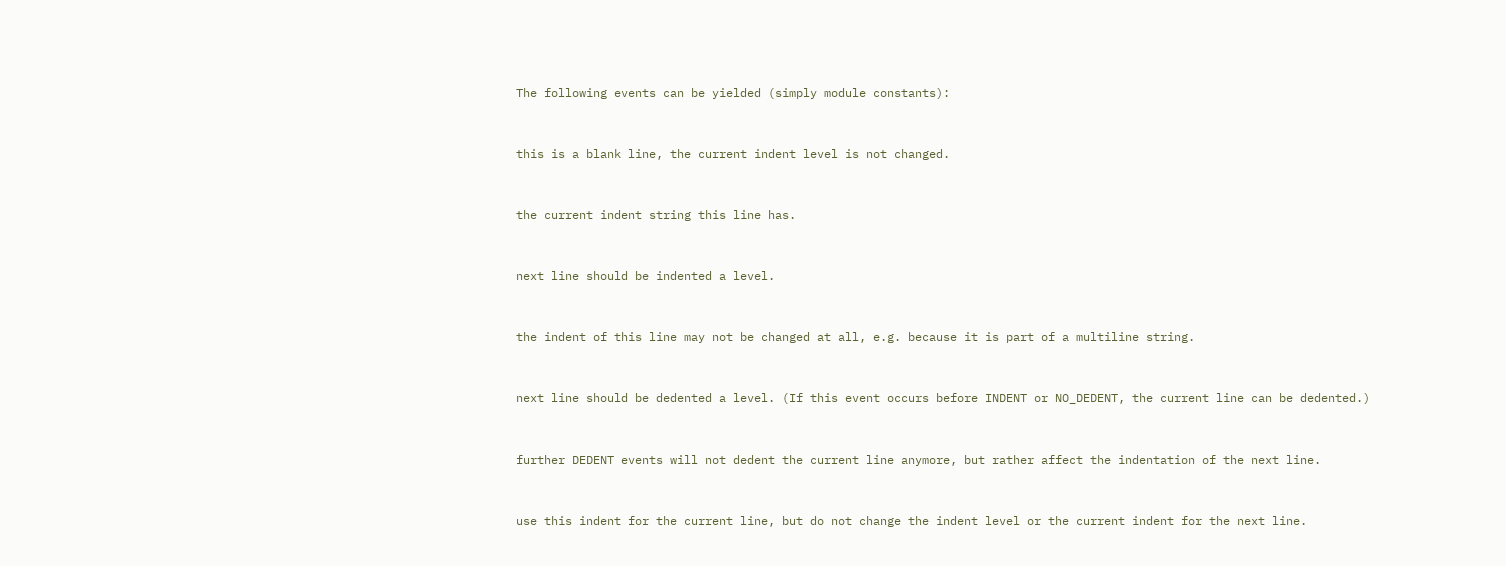The following events can be yielded (simply module constants):


this is a blank line, the current indent level is not changed.


the current indent string this line has.


next line should be indented a level.


the indent of this line may not be changed at all, e.g. because it is part of a multiline string.


next line should be dedented a level. (If this event occurs before INDENT or NO_DEDENT, the current line can be dedented.)


further DEDENT events will not dedent the current line anymore, but rather affect the indentation of the next line.


use this indent for the current line, but do not change the indent level or the current indent for the next line.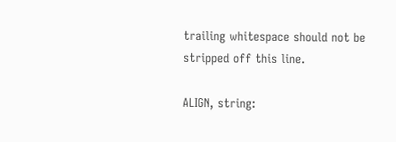trailing whitespace should not be stripped off this line.

ALIGN, string: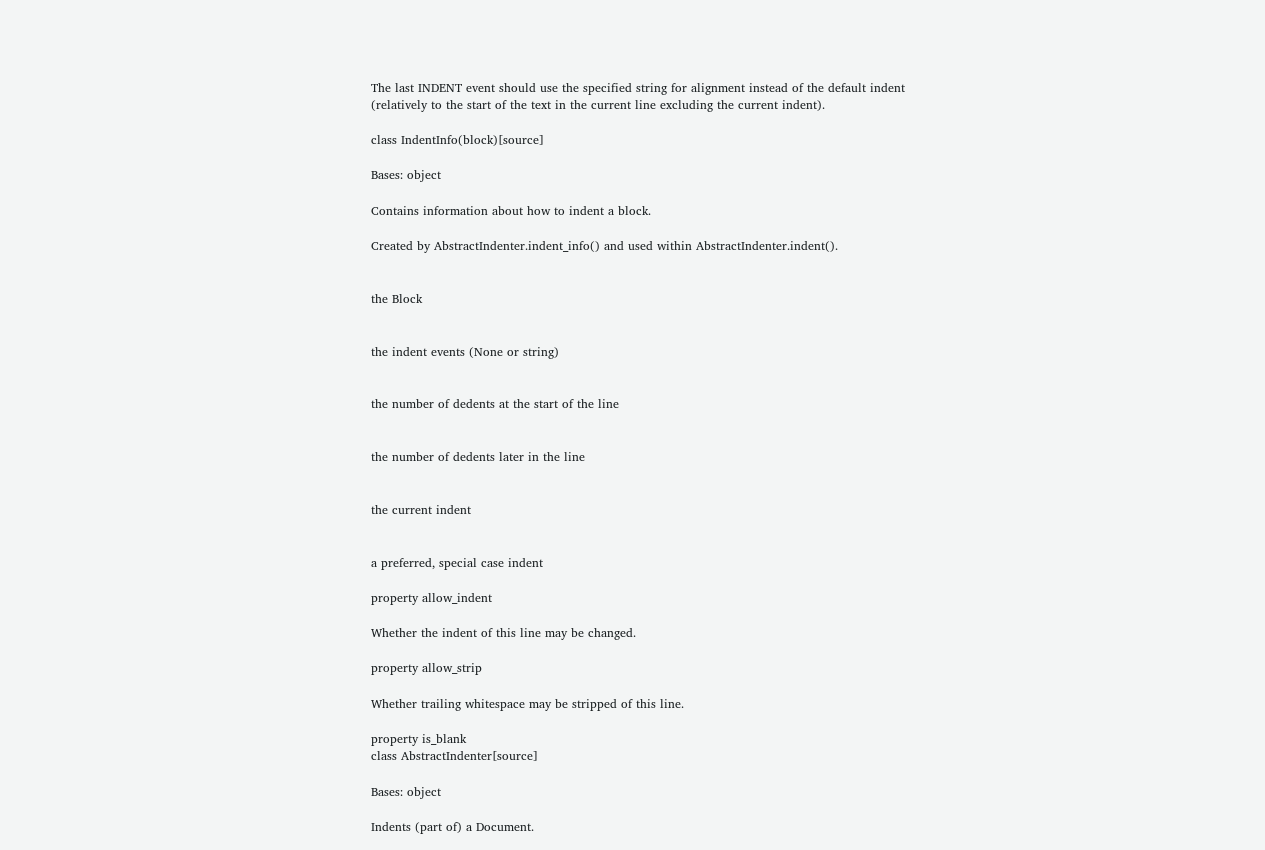The last INDENT event should use the specified string for alignment instead of the default indent (relatively to the start of the text in the current line excluding the current indent).

class IndentInfo(block)[source]

Bases: object

Contains information about how to indent a block.

Created by AbstractIndenter.indent_info() and used within AbstractIndenter.indent().


the Block


the indent events (None or string)


the number of dedents at the start of the line


the number of dedents later in the line


the current indent


a preferred, special case indent

property allow_indent

Whether the indent of this line may be changed.

property allow_strip

Whether trailing whitespace may be stripped of this line.

property is_blank
class AbstractIndenter[source]

Bases: object

Indents (part of) a Document.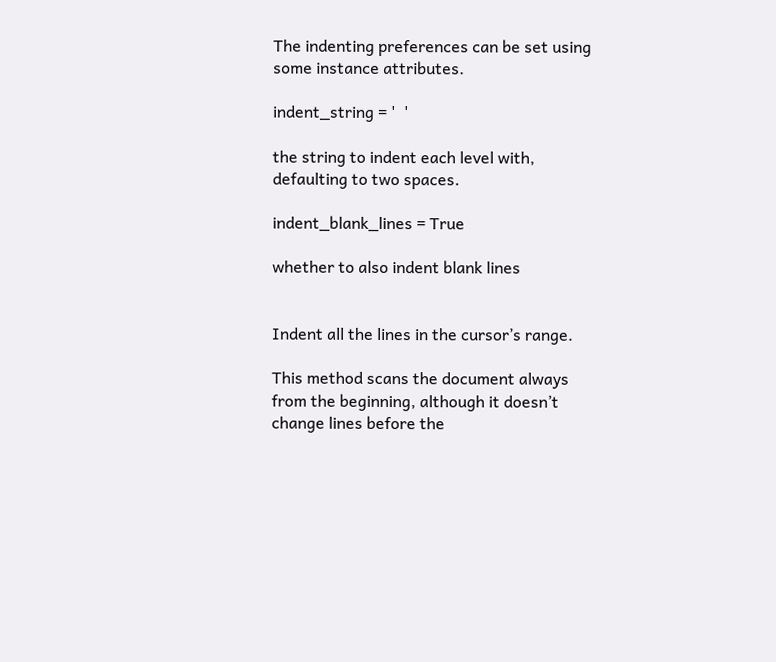The indenting preferences can be set using some instance attributes.

indent_string = '  '

the string to indent each level with, defaulting to two spaces.

indent_blank_lines = True

whether to also indent blank lines


Indent all the lines in the cursor’s range.

This method scans the document always from the beginning, although it doesn’t change lines before the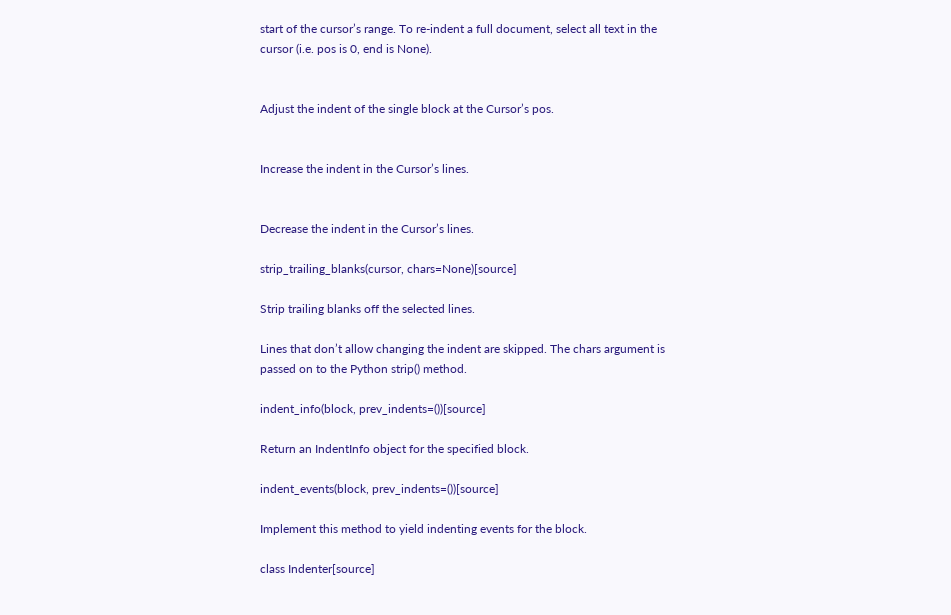start of the cursor’s range. To re-indent a full document, select all text in the cursor (i.e. pos is 0, end is None).


Adjust the indent of the single block at the Cursor’s pos.


Increase the indent in the Cursor’s lines.


Decrease the indent in the Cursor’s lines.

strip_trailing_blanks(cursor, chars=None)[source]

Strip trailing blanks off the selected lines.

Lines that don’t allow changing the indent are skipped. The chars argument is passed on to the Python strip() method.

indent_info(block, prev_indents=())[source]

Return an IndentInfo object for the specified block.

indent_events(block, prev_indents=())[source]

Implement this method to yield indenting events for the block.

class Indenter[source]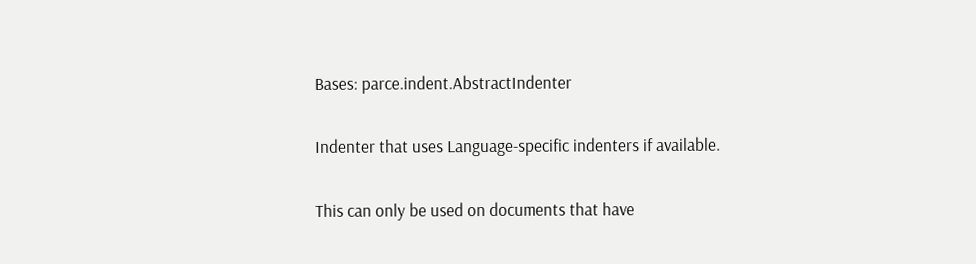Bases: parce.indent.AbstractIndenter

Indenter that uses Language-specific indenters if available.

This can only be used on documents that have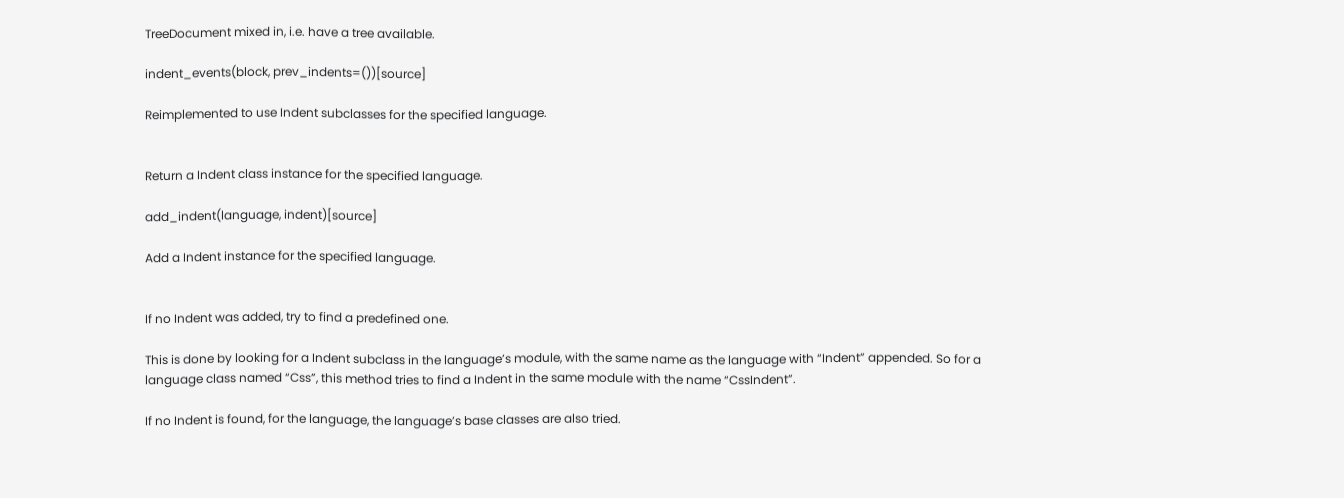TreeDocument mixed in, i.e. have a tree available.

indent_events(block, prev_indents=())[source]

Reimplemented to use Indent subclasses for the specified language.


Return a Indent class instance for the specified language.

add_indent(language, indent)[source]

Add a Indent instance for the specified language.


If no Indent was added, try to find a predefined one.

This is done by looking for a Indent subclass in the language’s module, with the same name as the language with “Indent” appended. So for a language class named “Css”, this method tries to find a Indent in the same module with the name “CssIndent”.

If no Indent is found, for the language, the language’s base classes are also tried.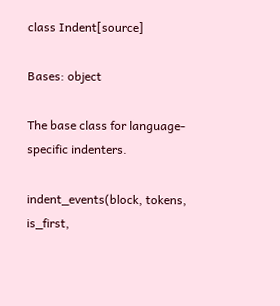class Indent[source]

Bases: object

The base class for language-specific indenters.

indent_events(block, tokens, is_first,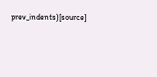prev_indents)[source]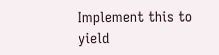Implement this to yield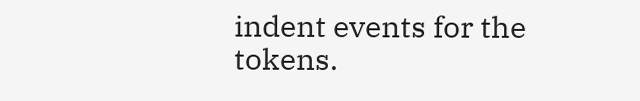indent events for the tokens.